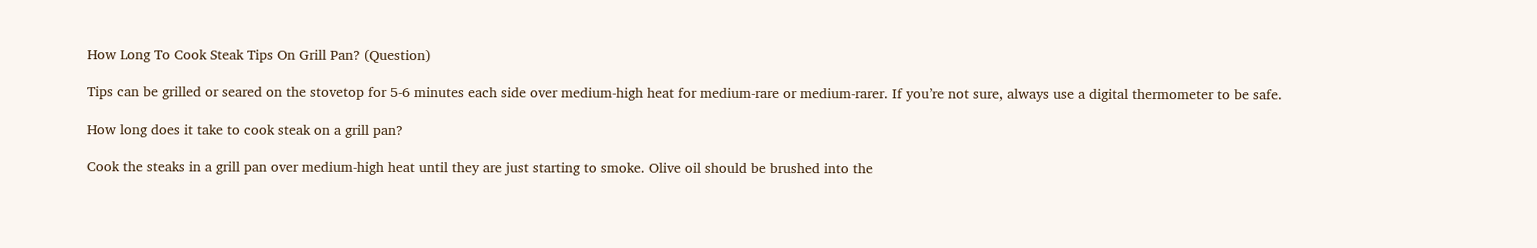How Long To Cook Steak Tips On Grill Pan? (Question)

Tips can be grilled or seared on the stovetop for 5-6 minutes each side over medium-high heat for medium-rare or medium-rarer. If you’re not sure, always use a digital thermometer to be safe.

How long does it take to cook steak on a grill pan?

Cook the steaks in a grill pan over medium-high heat until they are just starting to smoke. Olive oil should be brushed into the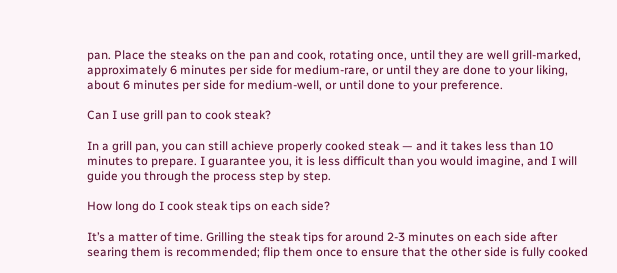pan. Place the steaks on the pan and cook, rotating once, until they are well grill-marked, approximately 6 minutes per side for medium-rare, or until they are done to your liking, about 6 minutes per side for medium-well, or until done to your preference.

Can I use grill pan to cook steak?

In a grill pan, you can still achieve properly cooked steak — and it takes less than 10 minutes to prepare. I guarantee you, it is less difficult than you would imagine, and I will guide you through the process step by step.

How long do I cook steak tips on each side?

It’s a matter of time. Grilling the steak tips for around 2-3 minutes on each side after searing them is recommended; flip them once to ensure that the other side is fully cooked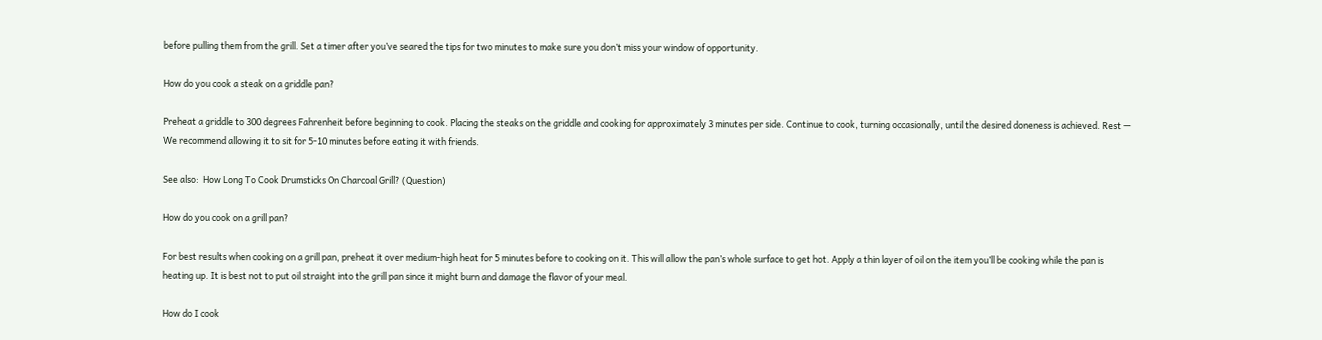before pulling them from the grill. Set a timer after you’ve seared the tips for two minutes to make sure you don’t miss your window of opportunity.

How do you cook a steak on a griddle pan?

Preheat a griddle to 300 degrees Fahrenheit before beginning to cook. Placing the steaks on the griddle and cooking for approximately 3 minutes per side. Continue to cook, turning occasionally, until the desired doneness is achieved. Rest — We recommend allowing it to sit for 5-10 minutes before eating it with friends.

See also:  How Long To Cook Drumsticks On Charcoal Grill? (Question)

How do you cook on a grill pan?

For best results when cooking on a grill pan, preheat it over medium-high heat for 5 minutes before to cooking on it. This will allow the pan’s whole surface to get hot. Apply a thin layer of oil on the item you’ll be cooking while the pan is heating up. It is best not to put oil straight into the grill pan since it might burn and damage the flavor of your meal.

How do I cook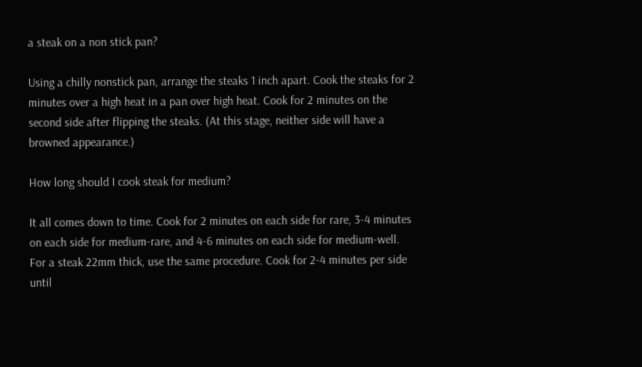a steak on a non stick pan?

Using a chilly nonstick pan, arrange the steaks 1 inch apart. Cook the steaks for 2 minutes over a high heat in a pan over high heat. Cook for 2 minutes on the second side after flipping the steaks. (At this stage, neither side will have a browned appearance.)

How long should I cook steak for medium?

It all comes down to time. Cook for 2 minutes on each side for rare, 3-4 minutes on each side for medium-rare, and 4-6 minutes on each side for medium-well. For a steak 22mm thick, use the same procedure. Cook for 2-4 minutes per side until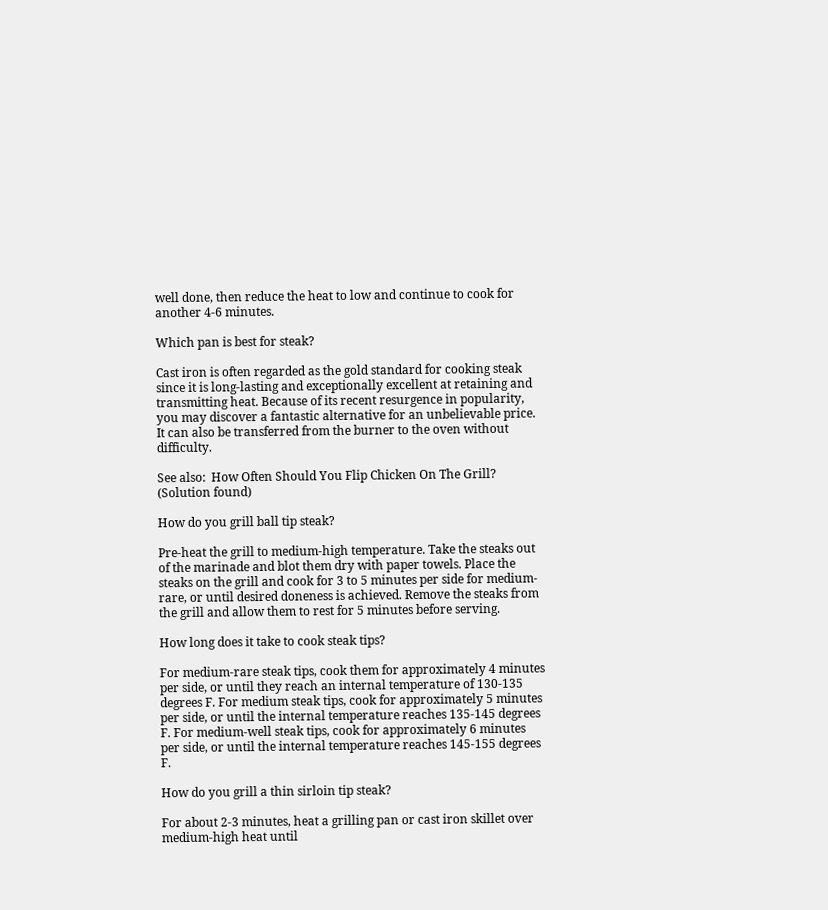well done, then reduce the heat to low and continue to cook for another 4-6 minutes.

Which pan is best for steak?

Cast iron is often regarded as the gold standard for cooking steak since it is long-lasting and exceptionally excellent at retaining and transmitting heat. Because of its recent resurgence in popularity, you may discover a fantastic alternative for an unbelievable price. It can also be transferred from the burner to the oven without difficulty.

See also:  How Often Should You Flip Chicken On The Grill? (Solution found)

How do you grill ball tip steak?

Pre-heat the grill to medium-high temperature. Take the steaks out of the marinade and blot them dry with paper towels. Place the steaks on the grill and cook for 3 to 5 minutes per side for medium-rare, or until desired doneness is achieved. Remove the steaks from the grill and allow them to rest for 5 minutes before serving.

How long does it take to cook steak tips?

For medium-rare steak tips, cook them for approximately 4 minutes per side, or until they reach an internal temperature of 130-135 degrees F. For medium steak tips, cook for approximately 5 minutes per side, or until the internal temperature reaches 135-145 degrees F. For medium-well steak tips, cook for approximately 6 minutes per side, or until the internal temperature reaches 145-155 degrees F.

How do you grill a thin sirloin tip steak?

For about 2-3 minutes, heat a grilling pan or cast iron skillet over medium-high heat until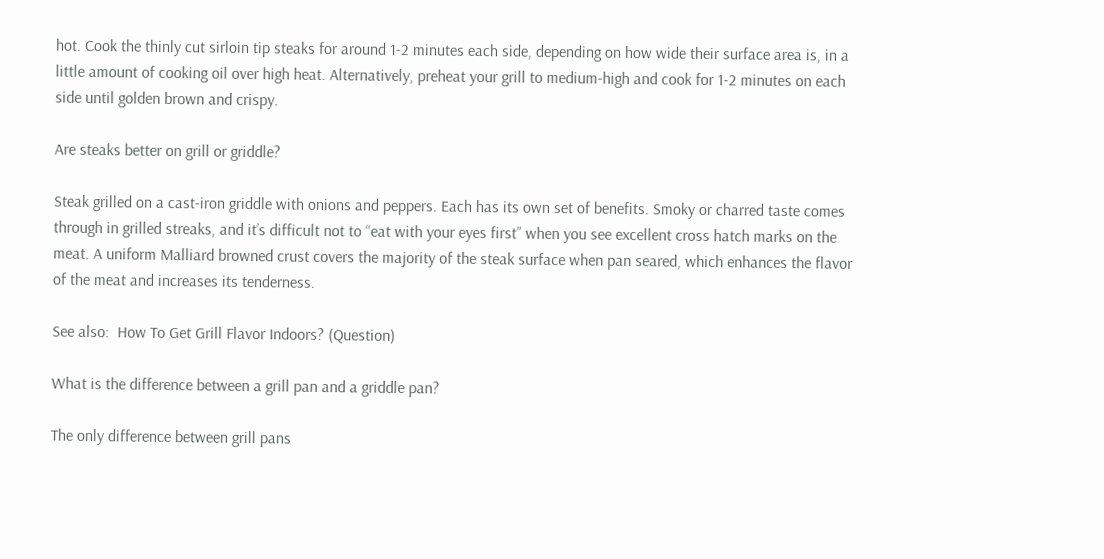hot. Cook the thinly cut sirloin tip steaks for around 1-2 minutes each side, depending on how wide their surface area is, in a little amount of cooking oil over high heat. Alternatively, preheat your grill to medium-high and cook for 1-2 minutes on each side until golden brown and crispy.

Are steaks better on grill or griddle?

Steak grilled on a cast-iron griddle with onions and peppers. Each has its own set of benefits. Smoky or charred taste comes through in grilled streaks, and it’s difficult not to “eat with your eyes first” when you see excellent cross hatch marks on the meat. A uniform Malliard browned crust covers the majority of the steak surface when pan seared, which enhances the flavor of the meat and increases its tenderness.

See also:  How To Get Grill Flavor Indoors? (Question)

What is the difference between a grill pan and a griddle pan?

The only difference between grill pans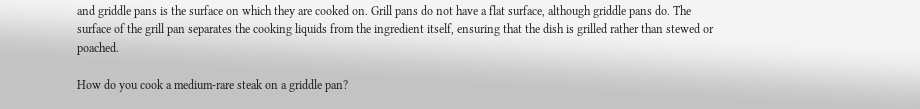and griddle pans is the surface on which they are cooked on. Grill pans do not have a flat surface, although griddle pans do. The surface of the grill pan separates the cooking liquids from the ingredient itself, ensuring that the dish is grilled rather than stewed or poached.

How do you cook a medium-rare steak on a griddle pan?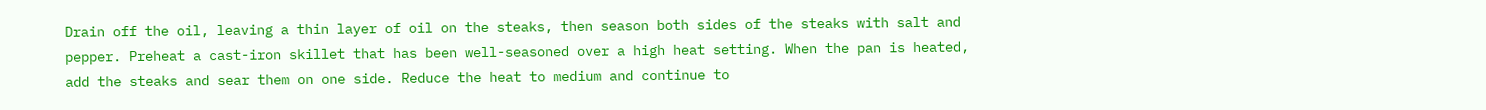Drain off the oil, leaving a thin layer of oil on the steaks, then season both sides of the steaks with salt and pepper. Preheat a cast-iron skillet that has been well-seasoned over a high heat setting. When the pan is heated, add the steaks and sear them on one side. Reduce the heat to medium and continue to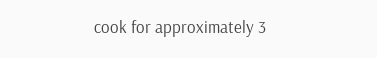cook for approximately 3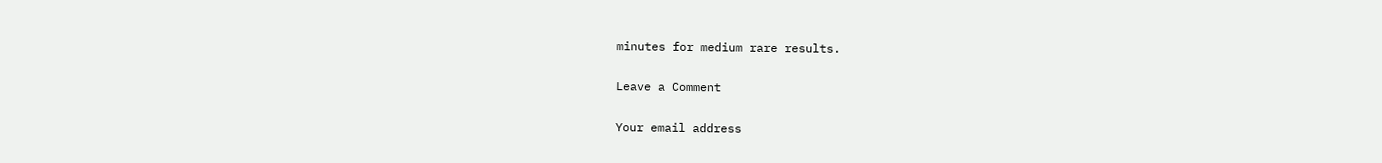minutes for medium rare results.

Leave a Comment

Your email address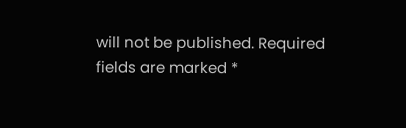will not be published. Required fields are marked *